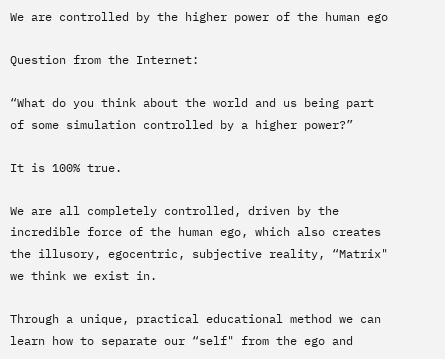We are controlled by the higher power of the human ego

Question from the Internet:

“What do you think about the world and us being part of some simulation controlled by a higher power?”

It is 100% true.

We are all completely controlled, driven by the incredible force of the human ego, which also creates the illusory, egocentric, subjective reality, “Matrix" we think we exist in.

Through a unique, practical educational method we can learn how to separate our “self" from the ego and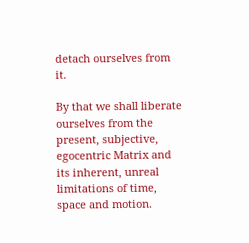detach ourselves from it.

By that we shall liberate ourselves from the present, subjective, egocentric Matrix and its inherent, unreal limitations of time, space and motion.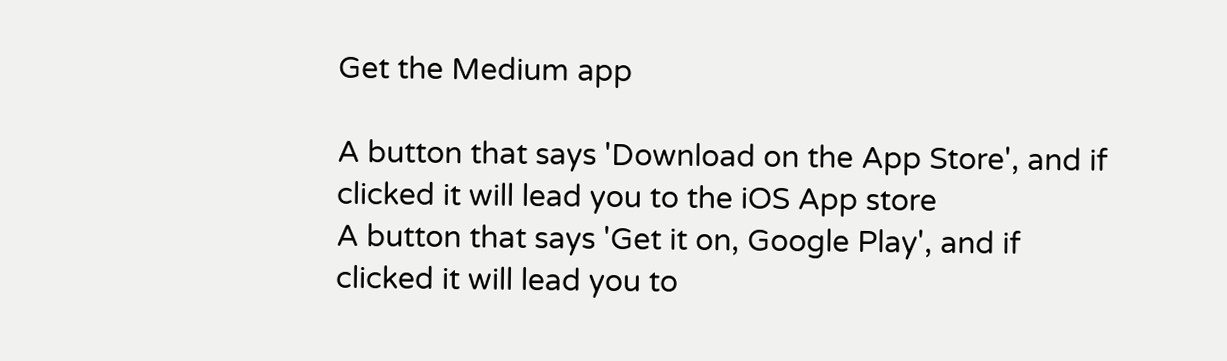Get the Medium app

A button that says 'Download on the App Store', and if clicked it will lead you to the iOS App store
A button that says 'Get it on, Google Play', and if clicked it will lead you to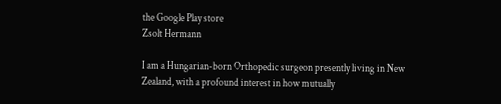the Google Play store
Zsolt Hermann

I am a Hungarian-born Orthopedic surgeon presently living in New Zealand, with a profound interest in how mutually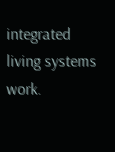integrated living systems work.